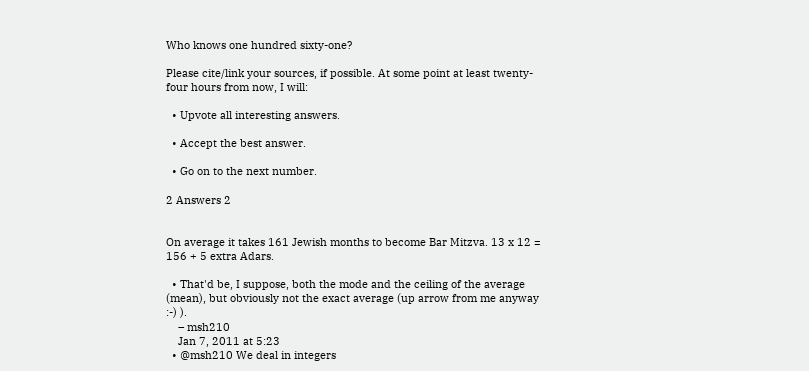Who knows one hundred sixty-one?

Please cite/link your sources, if possible. At some point at least twenty-four hours from now, I will:

  • Upvote all interesting answers.

  • Accept the best answer.

  • Go on to the next number.

2 Answers 2


On average it takes 161 Jewish months to become Bar Mitzva. 13 x 12 = 156 + 5 extra Adars.

  • That'd be, I suppose, both the mode and the ceiling of the average (mean), but obviously not the exact average (up arrow from me anyway :-) ).
    – msh210
    Jan 7, 2011 at 5:23
  • @msh210 We deal in integers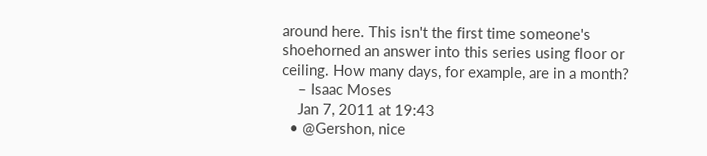around here. This isn't the first time someone's shoehorned an answer into this series using floor or ceiling. How many days, for example, are in a month?
    – Isaac Moses
    Jan 7, 2011 at 19:43
  • @Gershon, nice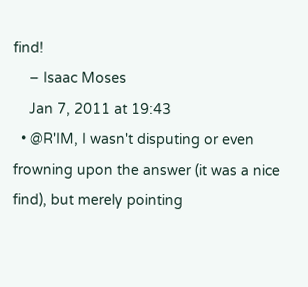find!
    – Isaac Moses
    Jan 7, 2011 at 19:43
  • @R'IM, I wasn't disputing or even frowning upon the answer (it was a nice find), but merely pointing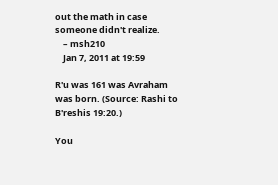out the math in case someone didn't realize.
    – msh210
    Jan 7, 2011 at 19:59

R'u was 161 was Avraham was born. (Source: Rashi to B'reshis 19:20.)

You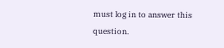must log in to answer this question.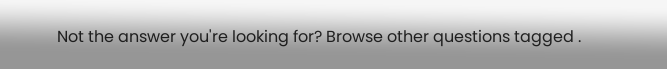Not the answer you're looking for? Browse other questions tagged .